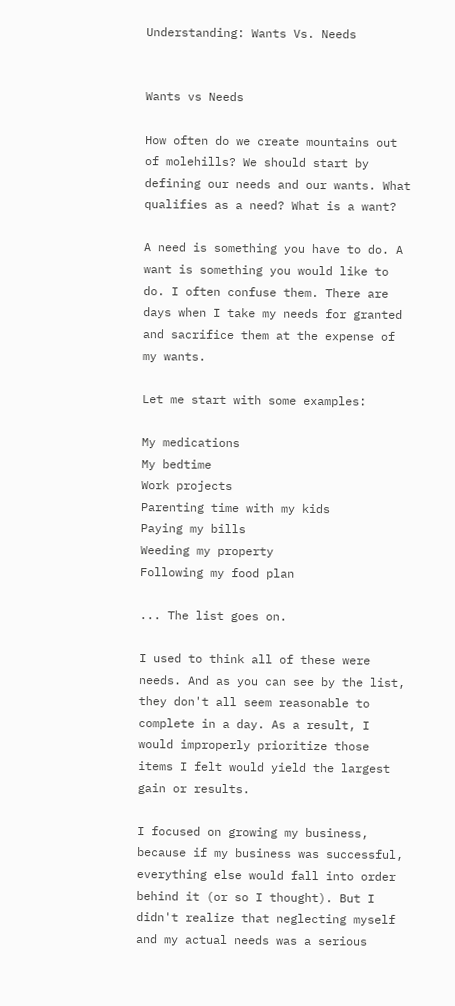Understanding: Wants Vs. Needs


Wants vs Needs

How often do we create mountains out of molehills? We should start by defining our needs and our wants. What qualifies as a need? What is a want?

A need is something you have to do. A want is something you would like to do. I often confuse them. There are days when I take my needs for granted and sacrifice them at the expense of my wants.

Let me start with some examples:

My medications
My bedtime
Work projects
Parenting time with my kids
Paying my bills
Weeding my property
Following my food plan

... The list goes on.

I used to think all of these were needs. And as you can see by the list, they don't all seem reasonable to complete in a day. As a result, I would improperly prioritize those items I felt would yield the largest gain or results.

I focused on growing my business, because if my business was successful, everything else would fall into order behind it (or so I thought). But I didn't realize that neglecting myself and my actual needs was a serious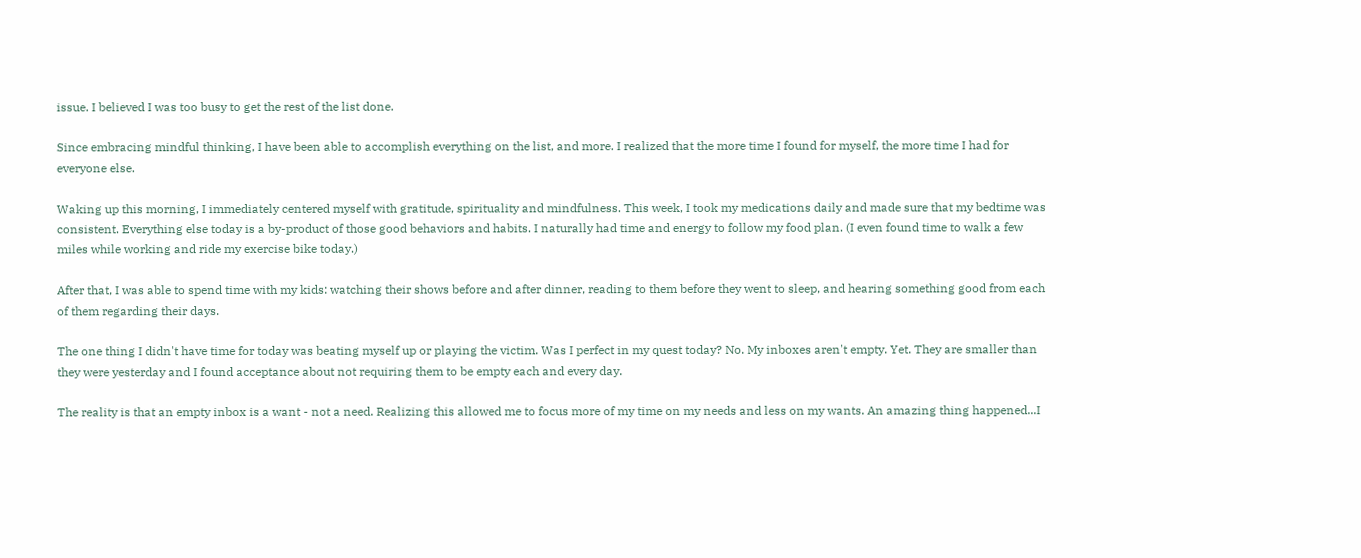issue. I believed I was too busy to get the rest of the list done.

Since embracing mindful thinking, I have been able to accomplish everything on the list, and more. I realized that the more time I found for myself, the more time I had for everyone else.

Waking up this morning, I immediately centered myself with gratitude, spirituality and mindfulness. This week, I took my medications daily and made sure that my bedtime was consistent. Everything else today is a by-product of those good behaviors and habits. I naturally had time and energy to follow my food plan. (I even found time to walk a few miles while working and ride my exercise bike today.)

After that, I was able to spend time with my kids: watching their shows before and after dinner, reading to them before they went to sleep, and hearing something good from each of them regarding their days.

The one thing I didn't have time for today was beating myself up or playing the victim. Was I perfect in my quest today? No. My inboxes aren't empty. Yet. They are smaller than they were yesterday and I found acceptance about not requiring them to be empty each and every day.

The reality is that an empty inbox is a want - not a need. Realizing this allowed me to focus more of my time on my needs and less on my wants. An amazing thing happened...I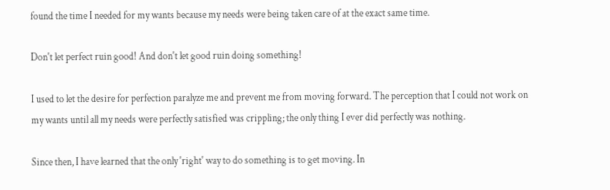found the time I needed for my wants because my needs were being taken care of at the exact same time.

Don't let perfect ruin good! And don't let good ruin doing something!

I used to let the desire for perfection paralyze me and prevent me from moving forward. The perception that I could not work on my wants until all my needs were perfectly satisfied was crippling; the only thing I ever did perfectly was nothing.

Since then, I have learned that the only 'right' way to do something is to get moving. In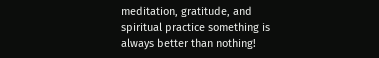meditation, gratitude, and spiritual practice something is always better than nothing!